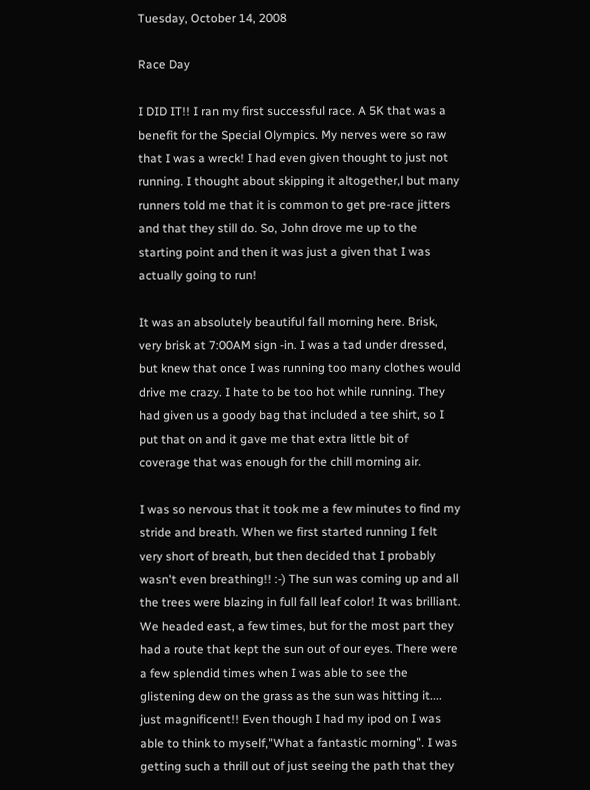Tuesday, October 14, 2008

Race Day

I DID IT!! I ran my first successful race. A 5K that was a benefit for the Special Olympics. My nerves were so raw that I was a wreck! I had even given thought to just not running. I thought about skipping it altogether,l but many runners told me that it is common to get pre-race jitters and that they still do. So, John drove me up to the starting point and then it was just a given that I was actually going to run!

It was an absolutely beautiful fall morning here. Brisk, very brisk at 7:00AM sign -in. I was a tad under dressed, but knew that once I was running too many clothes would drive me crazy. I hate to be too hot while running. They had given us a goody bag that included a tee shirt, so I put that on and it gave me that extra little bit of coverage that was enough for the chill morning air.

I was so nervous that it took me a few minutes to find my stride and breath. When we first started running I felt very short of breath, but then decided that I probably wasn't even breathing!! :-) The sun was coming up and all the trees were blazing in full fall leaf color! It was brilliant. We headed east, a few times, but for the most part they had a route that kept the sun out of our eyes. There were a few splendid times when I was able to see the glistening dew on the grass as the sun was hitting it.... just magnificent!! Even though I had my ipod on I was able to think to myself,"What a fantastic morning". I was getting such a thrill out of just seeing the path that they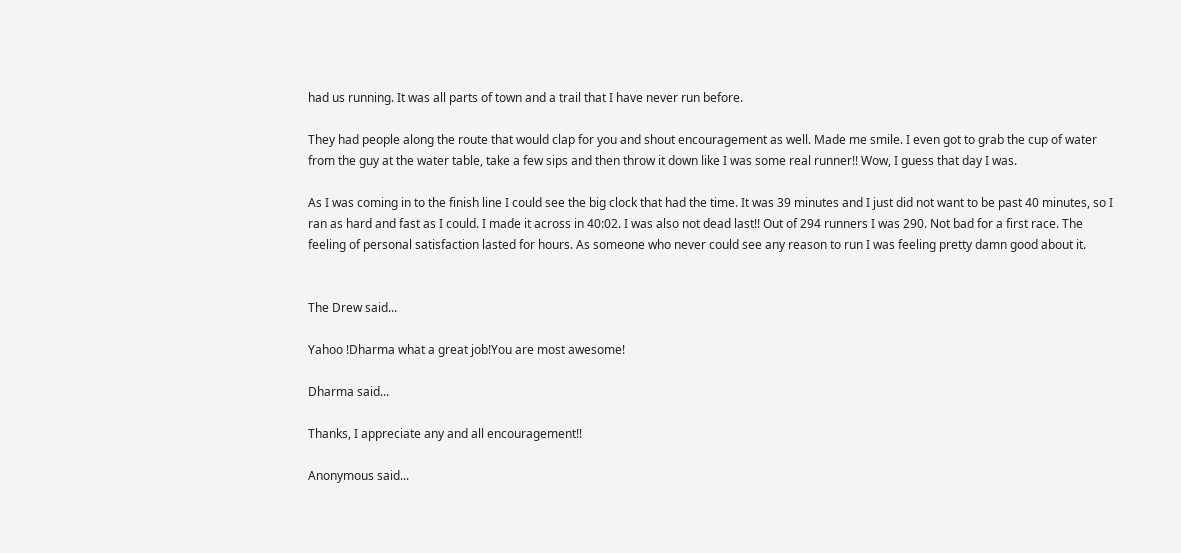had us running. It was all parts of town and a trail that I have never run before.

They had people along the route that would clap for you and shout encouragement as well. Made me smile. I even got to grab the cup of water from the guy at the water table, take a few sips and then throw it down like I was some real runner!! Wow, I guess that day I was.

As I was coming in to the finish line I could see the big clock that had the time. It was 39 minutes and I just did not want to be past 40 minutes, so I ran as hard and fast as I could. I made it across in 40:02. I was also not dead last!! Out of 294 runners I was 290. Not bad for a first race. The feeling of personal satisfaction lasted for hours. As someone who never could see any reason to run I was feeling pretty damn good about it.


The Drew said...

Yahoo !Dharma what a great job!You are most awesome!

Dharma said...

Thanks, I appreciate any and all encouragement!!

Anonymous said...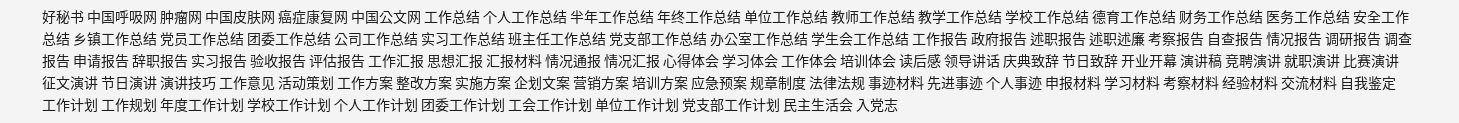好秘书 中国呼吸网 肿瘤网 中国皮肤网 癌症康复网 中国公文网 工作总结 个人工作总结 半年工作总结 年终工作总结 单位工作总结 教师工作总结 教学工作总结 学校工作总结 德育工作总结 财务工作总结 医务工作总结 安全工作总结 乡镇工作总结 党员工作总结 团委工作总结 公司工作总结 实习工作总结 班主任工作总结 党支部工作总结 办公室工作总结 学生会工作总结 工作报告 政府报告 述职报告 述职述廉 考察报告 自查报告 情况报告 调研报告 调查报告 申请报告 辞职报告 实习报告 验收报告 评估报告 工作汇报 思想汇报 汇报材料 情况通报 情况汇报 心得体会 学习体会 工作体会 培训体会 读后感 领导讲话 庆典致辞 节日致辞 开业开幕 演讲稿 竞聘演讲 就职演讲 比赛演讲 征文演讲 节日演讲 演讲技巧 工作意见 活动策划 工作方案 整改方案 实施方案 企划文案 营销方案 培训方案 应急预案 规章制度 法律法规 事迹材料 先进事迹 个人事迹 申报材料 学习材料 考察材料 经验材料 交流材料 自我鉴定 工作计划 工作规划 年度工作计划 学校工作计划 个人工作计划 团委工作计划 工会工作计划 单位工作计划 党支部工作计划 民主生活会 入党志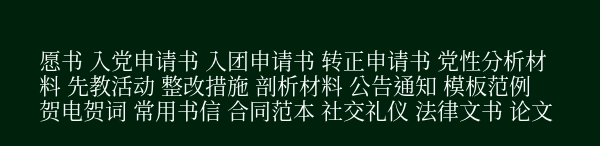愿书 入党申请书 入团申请书 转正申请书 党性分析材料 先教活动 整改措施 剖析材料 公告通知 模板范例 贺电贺词 常用书信 合同范本 社交礼仪 法律文书 论文